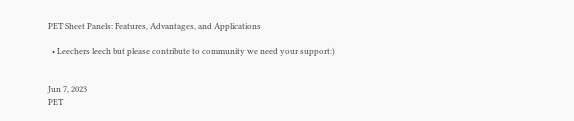PET Sheet Panels: Features, Advantages, and Applications

  • Leechers leech but please contribute to community we need your support:)


Jun 7, 2023
PET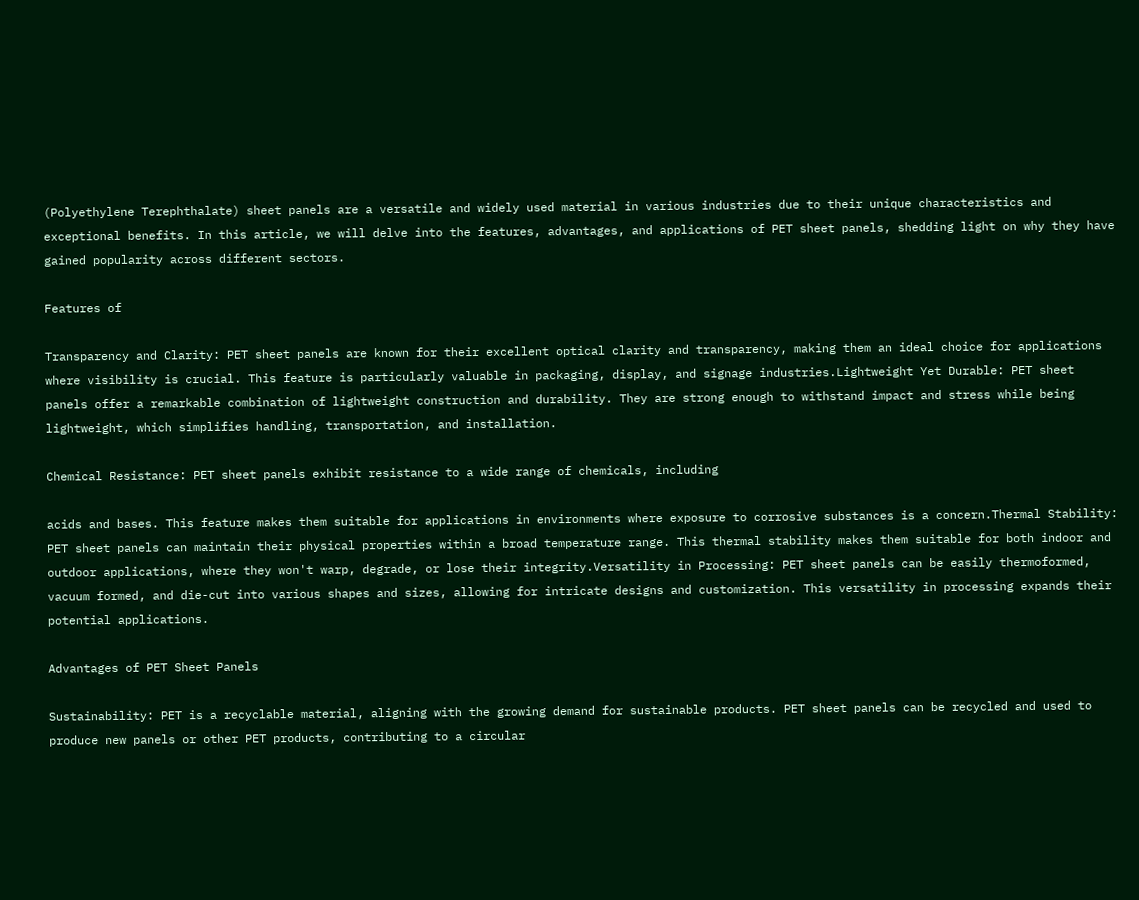(Polyethylene Terephthalate) sheet panels are a versatile and widely used material in various industries due to their unique characteristics and exceptional benefits. In this article, we will delve into the features, advantages, and applications of PET sheet panels, shedding light on why they have gained popularity across different sectors.

Features of

Transparency and Clarity: PET sheet panels are known for their excellent optical clarity and transparency, making them an ideal choice for applications where visibility is crucial. This feature is particularly valuable in packaging, display, and signage industries.Lightweight Yet Durable: PET sheet panels offer a remarkable combination of lightweight construction and durability. They are strong enough to withstand impact and stress while being lightweight, which simplifies handling, transportation, and installation.

Chemical Resistance: PET sheet panels exhibit resistance to a wide range of chemicals, including

acids and bases. This feature makes them suitable for applications in environments where exposure to corrosive substances is a concern.Thermal Stability: PET sheet panels can maintain their physical properties within a broad temperature range. This thermal stability makes them suitable for both indoor and outdoor applications, where they won't warp, degrade, or lose their integrity.Versatility in Processing: PET sheet panels can be easily thermoformed, vacuum formed, and die-cut into various shapes and sizes, allowing for intricate designs and customization. This versatility in processing expands their potential applications.

Advantages of PET Sheet Panels

Sustainability: PET is a recyclable material, aligning with the growing demand for sustainable products. PET sheet panels can be recycled and used to produce new panels or other PET products, contributing to a circular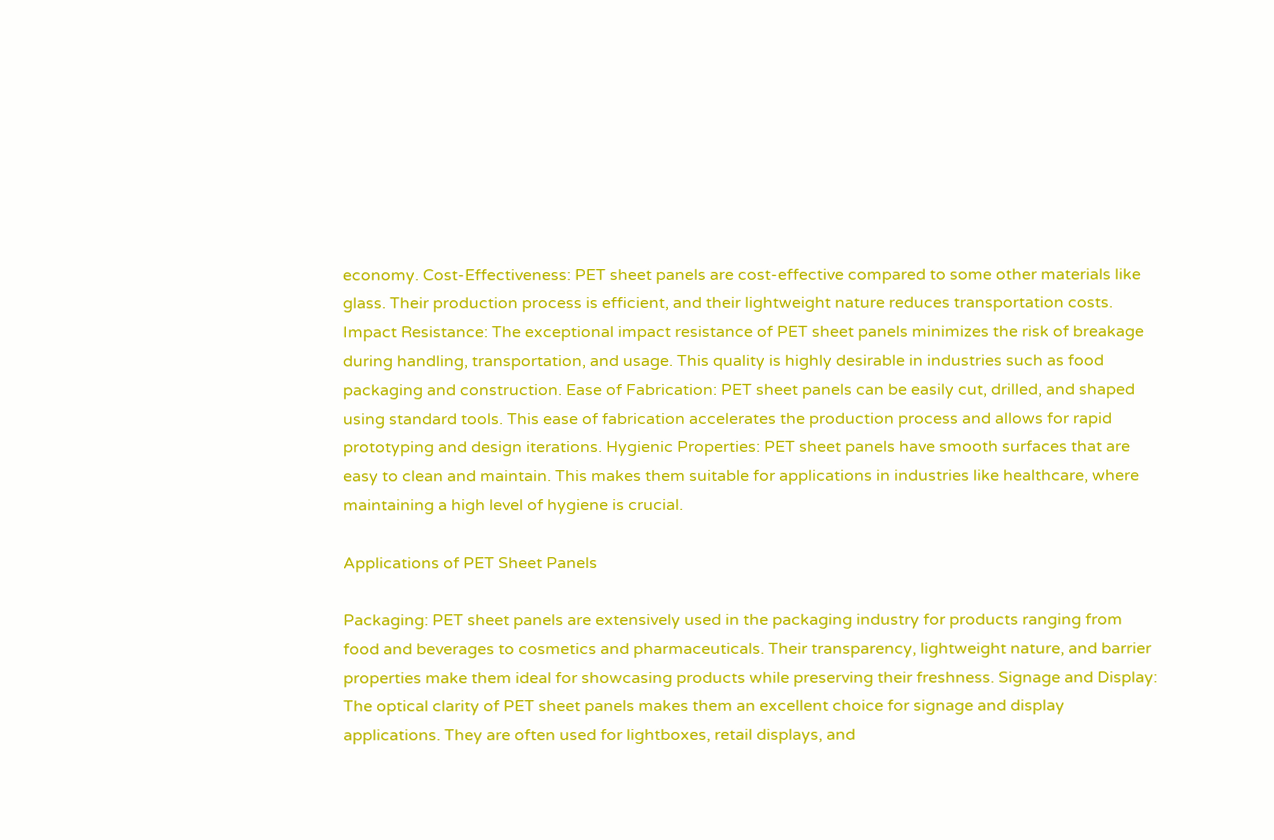economy. Cost-Effectiveness: PET sheet panels are cost-effective compared to some other materials like glass. Their production process is efficient, and their lightweight nature reduces transportation costs. Impact Resistance: The exceptional impact resistance of PET sheet panels minimizes the risk of breakage during handling, transportation, and usage. This quality is highly desirable in industries such as food packaging and construction. Ease of Fabrication: PET sheet panels can be easily cut, drilled, and shaped using standard tools. This ease of fabrication accelerates the production process and allows for rapid prototyping and design iterations. Hygienic Properties: PET sheet panels have smooth surfaces that are easy to clean and maintain. This makes them suitable for applications in industries like healthcare, where maintaining a high level of hygiene is crucial.

Applications of PET Sheet Panels

Packaging: PET sheet panels are extensively used in the packaging industry for products ranging from food and beverages to cosmetics and pharmaceuticals. Their transparency, lightweight nature, and barrier properties make them ideal for showcasing products while preserving their freshness. Signage and Display: The optical clarity of PET sheet panels makes them an excellent choice for signage and display applications. They are often used for lightboxes, retail displays, and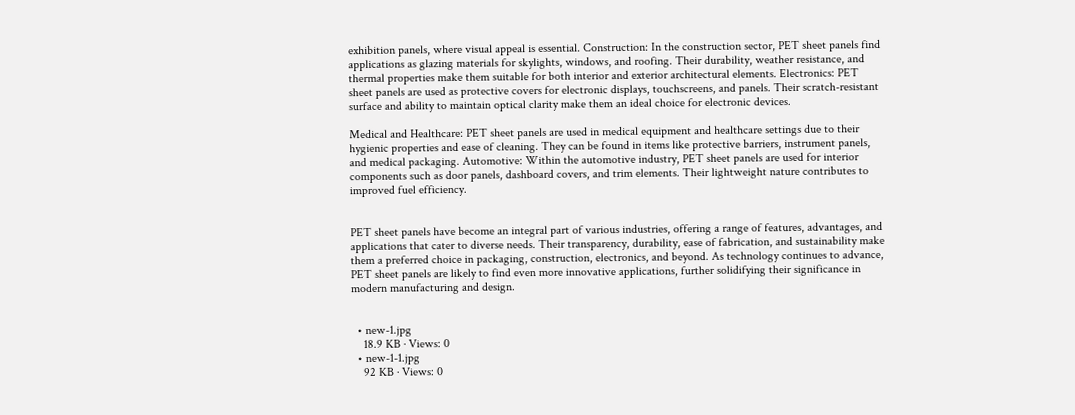exhibition panels, where visual appeal is essential. Construction: In the construction sector, PET sheet panels find applications as glazing materials for skylights, windows, and roofing. Their durability, weather resistance, and thermal properties make them suitable for both interior and exterior architectural elements. Electronics: PET sheet panels are used as protective covers for electronic displays, touchscreens, and panels. Their scratch-resistant surface and ability to maintain optical clarity make them an ideal choice for electronic devices.

Medical and Healthcare: PET sheet panels are used in medical equipment and healthcare settings due to their hygienic properties and ease of cleaning. They can be found in items like protective barriers, instrument panels, and medical packaging. Automotive: Within the automotive industry, PET sheet panels are used for interior components such as door panels, dashboard covers, and trim elements. Their lightweight nature contributes to improved fuel efficiency.


PET sheet panels have become an integral part of various industries, offering a range of features, advantages, and applications that cater to diverse needs. Their transparency, durability, ease of fabrication, and sustainability make them a preferred choice in packaging, construction, electronics, and beyond. As technology continues to advance, PET sheet panels are likely to find even more innovative applications, further solidifying their significance in modern manufacturing and design.


  • new-1.jpg
    18.9 KB · Views: 0
  • new-1-1.jpg
    92 KB · Views: 0